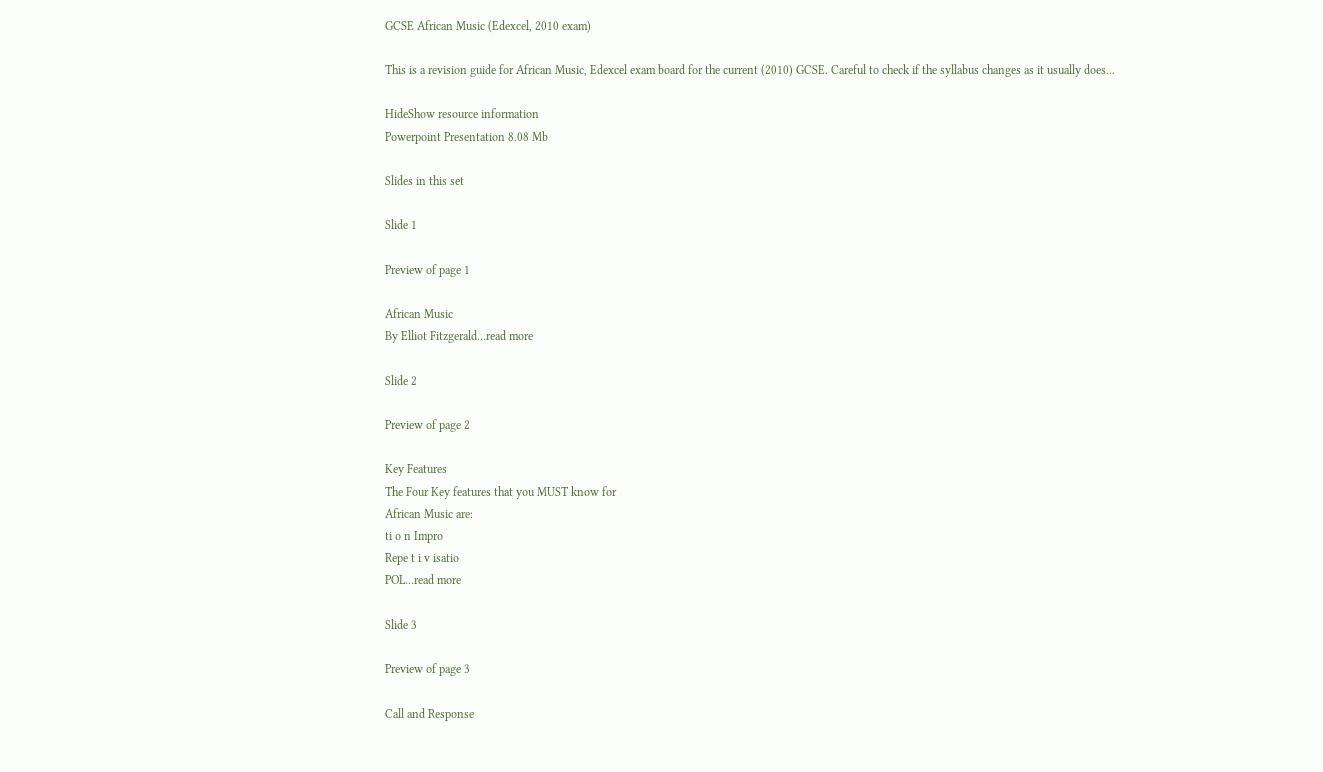GCSE African Music (Edexcel, 2010 exam)

This is a revision guide for African Music, Edexcel exam board for the current (2010) GCSE. Careful to check if the syllabus changes as it usually does...

HideShow resource information
Powerpoint Presentation 8.08 Mb

Slides in this set

Slide 1

Preview of page 1

African Music
By Elliot Fitzgerald…read more

Slide 2

Preview of page 2

Key Features
The Four Key features that you MUST know for
African Music are:
ti o n Impro
Repe t i v isatio
POL…read more

Slide 3

Preview of page 3

Call and Response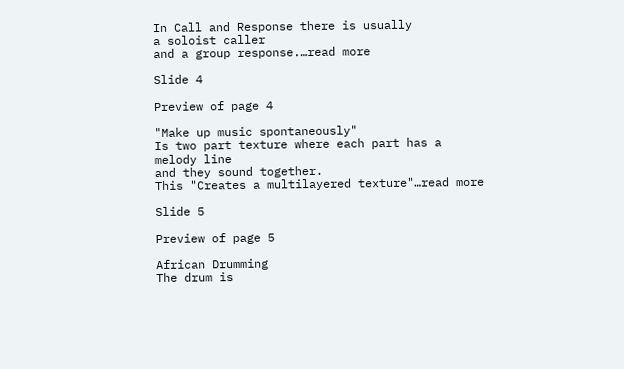In Call and Response there is usually
a soloist caller
and a group response.…read more

Slide 4

Preview of page 4

"Make up music spontaneously"
Is two part texture where each part has a melody line
and they sound together.
This "Creates a multilayered texture"…read more

Slide 5

Preview of page 5

African Drumming
The drum is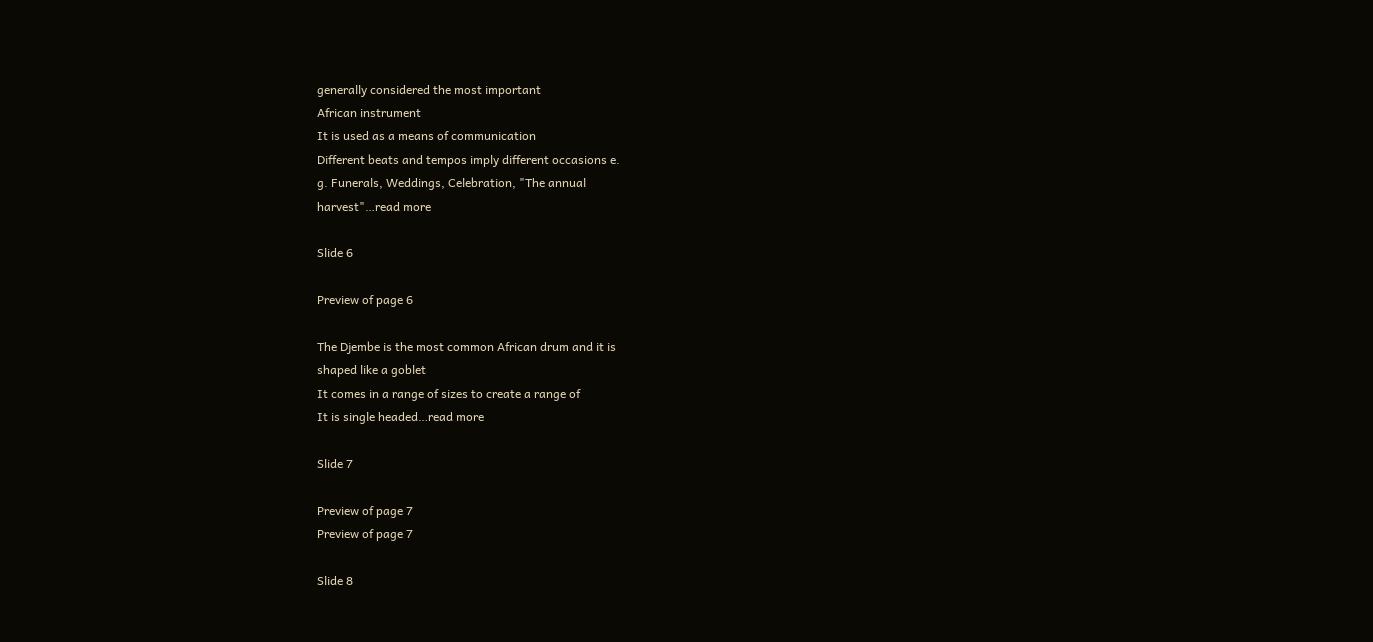generally considered the most important
African instrument
It is used as a means of communication
Different beats and tempos imply different occasions e.
g. Funerals, Weddings, Celebration, "The annual
harvest"…read more

Slide 6

Preview of page 6

The Djembe is the most common African drum and it is
shaped like a goblet
It comes in a range of sizes to create a range of
It is single headed…read more

Slide 7

Preview of page 7
Preview of page 7

Slide 8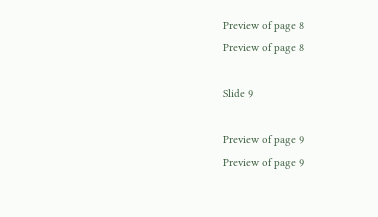Preview of page 8
Preview of page 8

Slide 9

Preview of page 9
Preview of page 9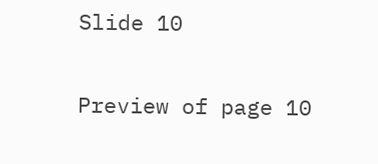Slide 10

Preview of page 10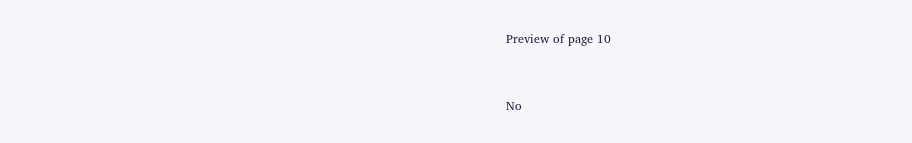Preview of page 10


No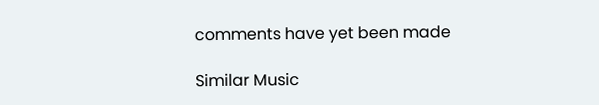comments have yet been made

Similar Music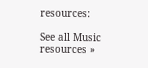resources:

See all Music resources »